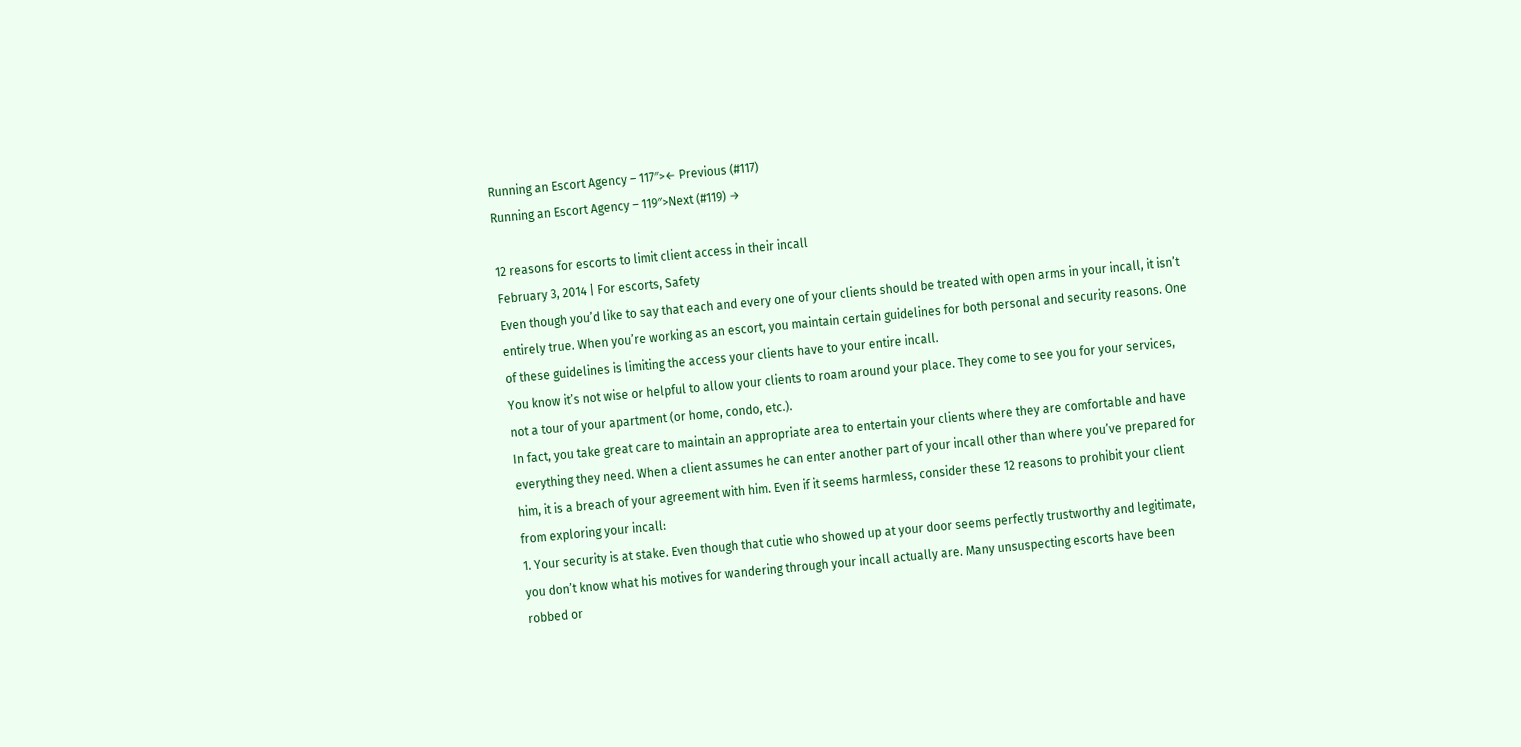Running an Escort Agency – 117″>← Previous (#117)
Running an Escort Agency – 119″>Next (#119) →

12 reasons for escorts to limit client access in their incall
February 3, 2014 | For escorts, Safety
Even though you’d like to say that each and every one of your clients should be treated with open arms in your incall, it isn’t entirely true. When you’re working as an escort, you maintain certain guidelines for both personal and security reasons. One of these guidelines is limiting the access your clients have to your entire incall.
You know it’s not wise or helpful to allow your clients to roam around your place. They come to see you for your services, not a tour of your apartment (or home, condo, etc.).
In fact, you take great care to maintain an appropriate area to entertain your clients where they are comfortable and have everything they need. When a client assumes he can enter another part of your incall other than where you’ve prepared for him, it is a breach of your agreement with him. Even if it seems harmless, consider these 12 reasons to prohibit your client from exploring your incall:
1. Your security is at stake. Even though that cutie who showed up at your door seems perfectly trustworthy and legitimate, you don’t know what his motives for wandering through your incall actually are. Many unsuspecting escorts have been robbed or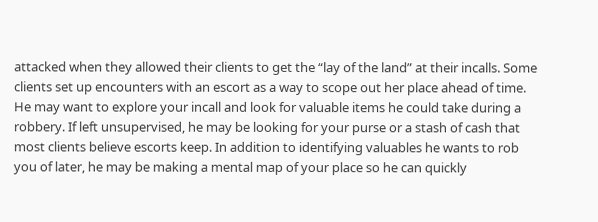attacked when they allowed their clients to get the “lay of the land” at their incalls. Some clients set up encounters with an escort as a way to scope out her place ahead of time. He may want to explore your incall and look for valuable items he could take during a robbery. If left unsupervised, he may be looking for your purse or a stash of cash that most clients believe escorts keep. In addition to identifying valuables he wants to rob you of later, he may be making a mental map of your place so he can quickly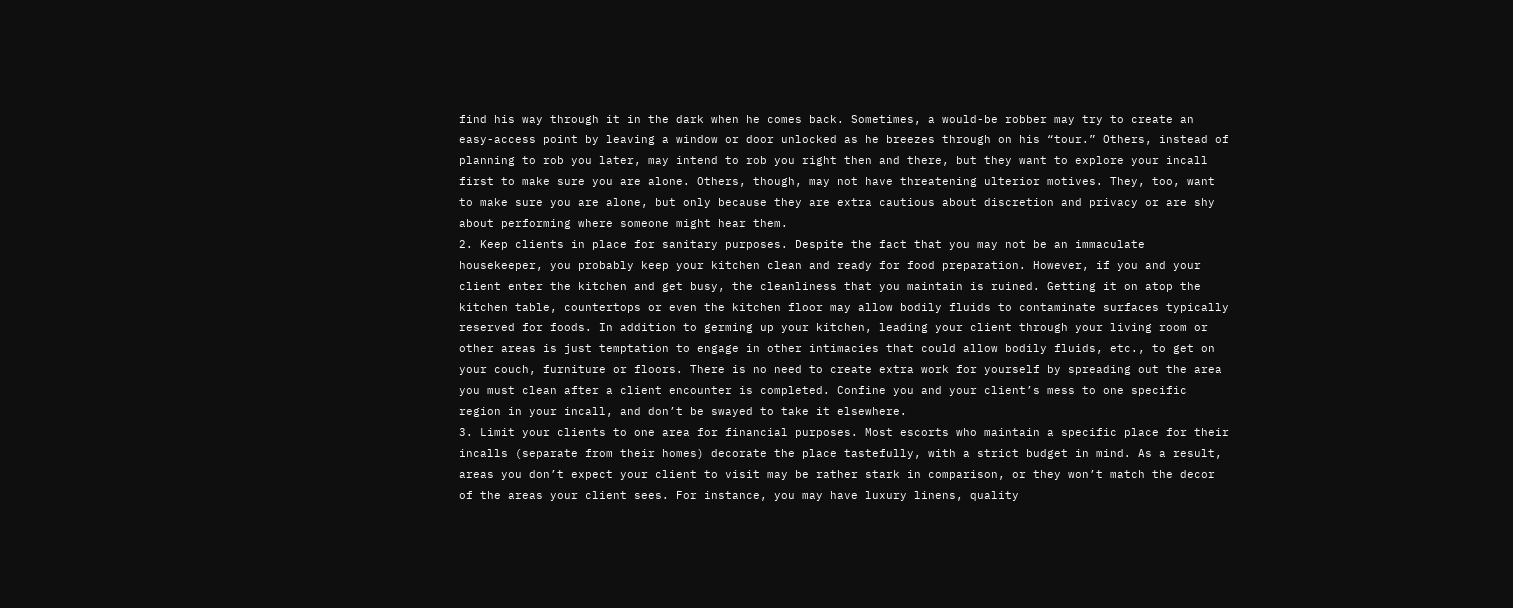find his way through it in the dark when he comes back. Sometimes, a would-be robber may try to create an easy-access point by leaving a window or door unlocked as he breezes through on his “tour.” Others, instead of planning to rob you later, may intend to rob you right then and there, but they want to explore your incall first to make sure you are alone. Others, though, may not have threatening ulterior motives. They, too, want to make sure you are alone, but only because they are extra cautious about discretion and privacy or are shy about performing where someone might hear them.
2. Keep clients in place for sanitary purposes. Despite the fact that you may not be an immaculate housekeeper, you probably keep your kitchen clean and ready for food preparation. However, if you and your client enter the kitchen and get busy, the cleanliness that you maintain is ruined. Getting it on atop the kitchen table, countertops or even the kitchen floor may allow bodily fluids to contaminate surfaces typically reserved for foods. In addition to germing up your kitchen, leading your client through your living room or other areas is just temptation to engage in other intimacies that could allow bodily fluids, etc., to get on your couch, furniture or floors. There is no need to create extra work for yourself by spreading out the area you must clean after a client encounter is completed. Confine you and your client’s mess to one specific region in your incall, and don’t be swayed to take it elsewhere.
3. Limit your clients to one area for financial purposes. Most escorts who maintain a specific place for their incalls (separate from their homes) decorate the place tastefully, with a strict budget in mind. As a result, areas you don’t expect your client to visit may be rather stark in comparison, or they won’t match the decor of the areas your client sees. For instance, you may have luxury linens, quality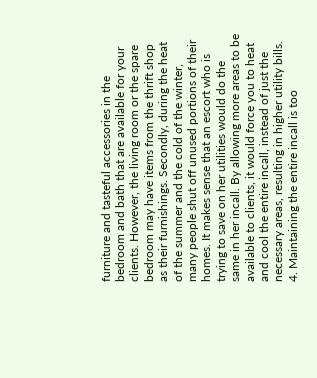furniture and tasteful accessories in the bedroom and bath that are available for your clients. However, the living room or the spare bedroom may have items from the thrift shop as their furnishings. Secondly, during the heat of the summer and the cold of the winter, many people shut off unused portions of their homes. It makes sense that an escort who is trying to save on her utilities would do the same in her incall. By allowing more areas to be available to clients, it would force you to heat and cool the entire incall, instead of just the necessary areas, resulting in higher utility bills.
4. Maintaining the entire incall is too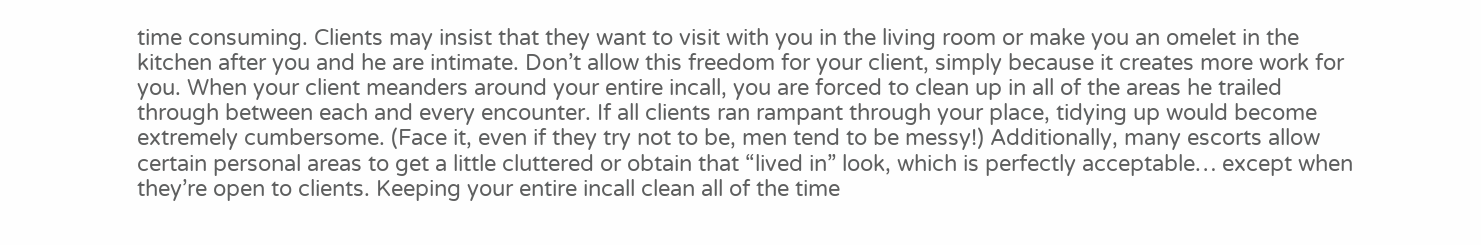time consuming. Clients may insist that they want to visit with you in the living room or make you an omelet in the kitchen after you and he are intimate. Don’t allow this freedom for your client, simply because it creates more work for you. When your client meanders around your entire incall, you are forced to clean up in all of the areas he trailed through between each and every encounter. If all clients ran rampant through your place, tidying up would become extremely cumbersome. (Face it, even if they try not to be, men tend to be messy!) Additionally, many escorts allow certain personal areas to get a little cluttered or obtain that “lived in” look, which is perfectly acceptable… except when they’re open to clients. Keeping your entire incall clean all of the time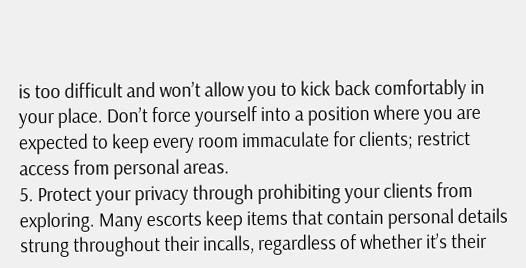is too difficult and won’t allow you to kick back comfortably in your place. Don’t force yourself into a position where you are expected to keep every room immaculate for clients; restrict access from personal areas.
5. Protect your privacy through prohibiting your clients from exploring. Many escorts keep items that contain personal details strung throughout their incalls, regardless of whether it’s their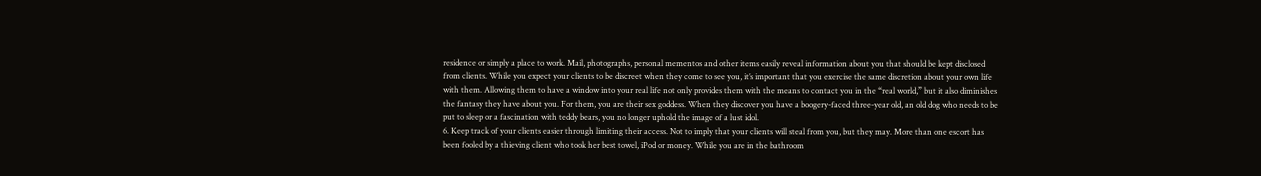residence or simply a place to work. Mail, photographs, personal mementos and other items easily reveal information about you that should be kept disclosed from clients. While you expect your clients to be discreet when they come to see you, it’s important that you exercise the same discretion about your own life with them. Allowing them to have a window into your real life not only provides them with the means to contact you in the “real world,” but it also diminishes the fantasy they have about you. For them, you are their sex goddess. When they discover you have a boogery-faced three-year old, an old dog who needs to be put to sleep or a fascination with teddy bears, you no longer uphold the image of a lust idol.
6. Keep track of your clients easier through limiting their access. Not to imply that your clients will steal from you, but they may. More than one escort has been fooled by a thieving client who took her best towel, iPod or money. While you are in the bathroom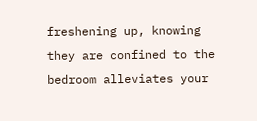freshening up, knowing they are confined to the bedroom alleviates your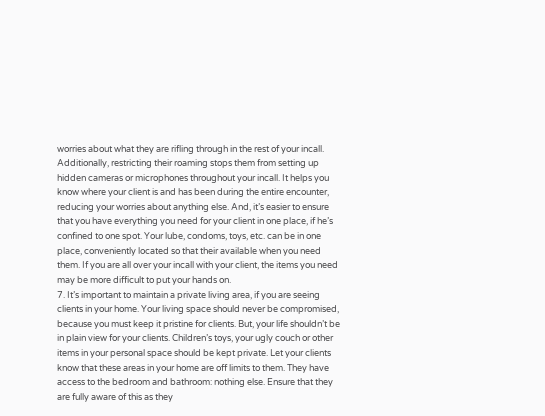worries about what they are rifling through in the rest of your incall. Additionally, restricting their roaming stops them from setting up hidden cameras or microphones throughout your incall. It helps you know where your client is and has been during the entire encounter, reducing your worries about anything else. And, it’s easier to ensure that you have everything you need for your client in one place, if he’s confined to one spot. Your lube, condoms, toys, etc. can be in one place, conveniently located so that their available when you need them. If you are all over your incall with your client, the items you need may be more difficult to put your hands on.
7. It’s important to maintain a private living area, if you are seeing clients in your home. Your living space should never be compromised, because you must keep it pristine for clients. But, your life shouldn’t be in plain view for your clients. Children’s toys, your ugly couch or other items in your personal space should be kept private. Let your clients know that these areas in your home are off limits to them. They have access to the bedroom and bathroom: nothing else. Ensure that they are fully aware of this as they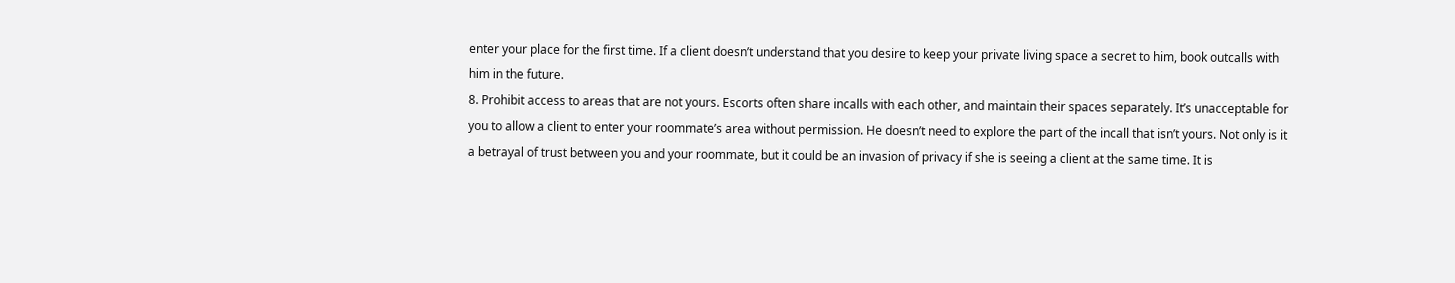enter your place for the first time. If a client doesn’t understand that you desire to keep your private living space a secret to him, book outcalls with him in the future.
8. Prohibit access to areas that are not yours. Escorts often share incalls with each other, and maintain their spaces separately. It’s unacceptable for you to allow a client to enter your roommate’s area without permission. He doesn’t need to explore the part of the incall that isn’t yours. Not only is it a betrayal of trust between you and your roommate, but it could be an invasion of privacy if she is seeing a client at the same time. It is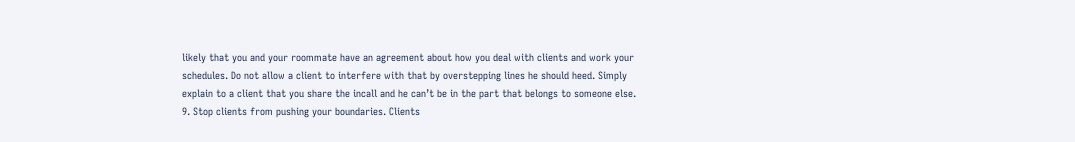likely that you and your roommate have an agreement about how you deal with clients and work your schedules. Do not allow a client to interfere with that by overstepping lines he should heed. Simply explain to a client that you share the incall and he can’t be in the part that belongs to someone else.
9. Stop clients from pushing your boundaries. Clients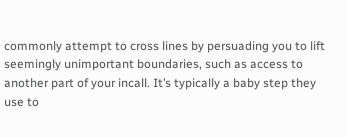commonly attempt to cross lines by persuading you to lift seemingly unimportant boundaries, such as access to another part of your incall. It’s typically a baby step they use to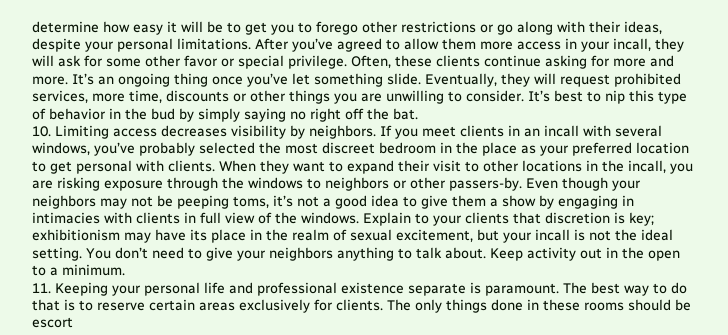determine how easy it will be to get you to forego other restrictions or go along with their ideas, despite your personal limitations. After you’ve agreed to allow them more access in your incall, they will ask for some other favor or special privilege. Often, these clients continue asking for more and more. It’s an ongoing thing once you’ve let something slide. Eventually, they will request prohibited services, more time, discounts or other things you are unwilling to consider. It’s best to nip this type of behavior in the bud by simply saying no right off the bat.
10. Limiting access decreases visibility by neighbors. If you meet clients in an incall with several windows, you’ve probably selected the most discreet bedroom in the place as your preferred location to get personal with clients. When they want to expand their visit to other locations in the incall, you are risking exposure through the windows to neighbors or other passers-by. Even though your neighbors may not be peeping toms, it’s not a good idea to give them a show by engaging in intimacies with clients in full view of the windows. Explain to your clients that discretion is key; exhibitionism may have its place in the realm of sexual excitement, but your incall is not the ideal setting. You don’t need to give your neighbors anything to talk about. Keep activity out in the open to a minimum.
11. Keeping your personal life and professional existence separate is paramount. The best way to do that is to reserve certain areas exclusively for clients. The only things done in these rooms should be escort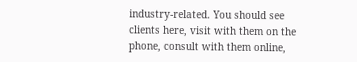industry-related. You should see clients here, visit with them on the phone, consult with them online,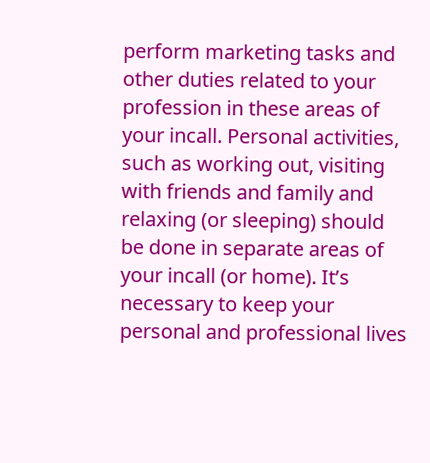perform marketing tasks and other duties related to your profession in these areas of your incall. Personal activities, such as working out, visiting with friends and family and relaxing (or sleeping) should be done in separate areas of your incall (or home). It’s necessary to keep your personal and professional lives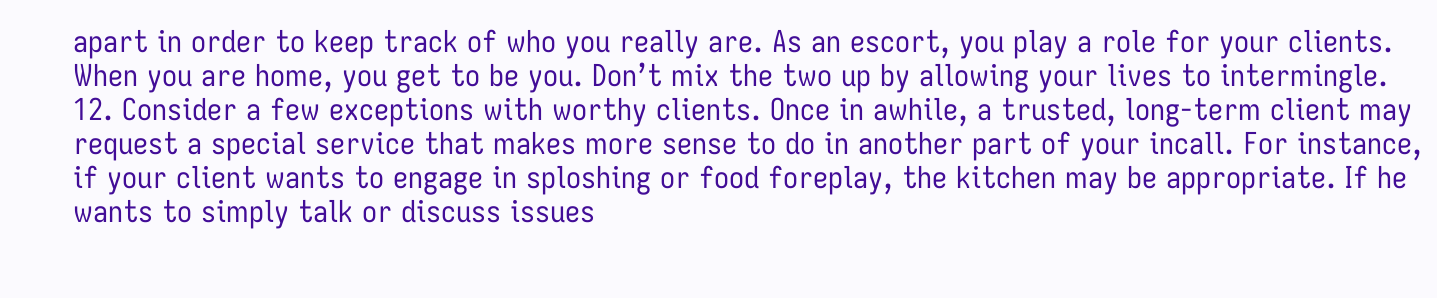apart in order to keep track of who you really are. As an escort, you play a role for your clients. When you are home, you get to be you. Don’t mix the two up by allowing your lives to intermingle.
12. Consider a few exceptions with worthy clients. Once in awhile, a trusted, long-term client may request a special service that makes more sense to do in another part of your incall. For instance, if your client wants to engage in sploshing or food foreplay, the kitchen may be appropriate. If he wants to simply talk or discuss issues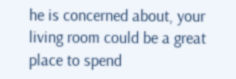he is concerned about, your living room could be a great place to spend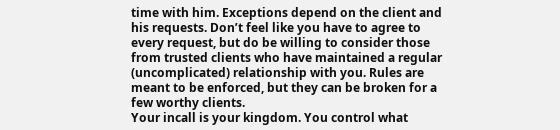time with him. Exceptions depend on the client and his requests. Don’t feel like you have to agree to every request, but do be willing to consider those from trusted clients who have maintained a regular (uncomplicated) relationship with you. Rules are meant to be enforced, but they can be broken for a few worthy clients.
Your incall is your kingdom. You control what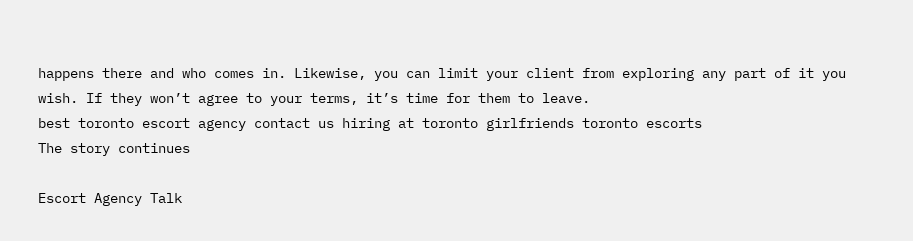happens there and who comes in. Likewise, you can limit your client from exploring any part of it you wish. If they won’t agree to your terms, it’s time for them to leave.
best toronto escort agency contact us hiring at toronto girlfriends toronto escorts
The story continues

Escort Agency Talk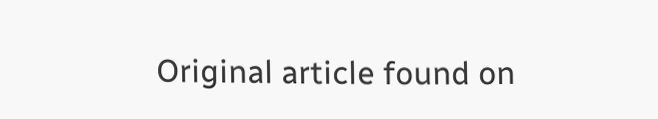Original article found on